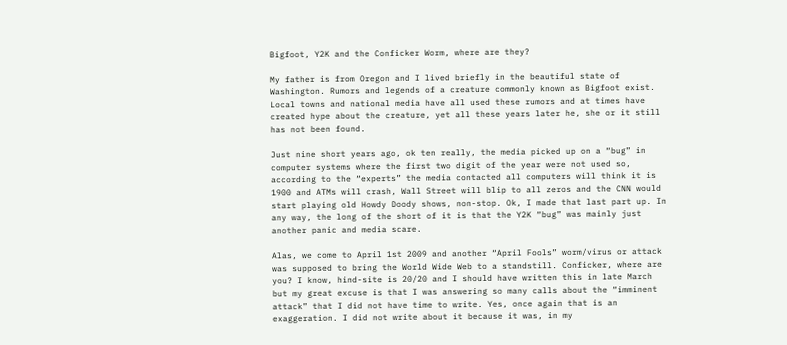Bigfoot, Y2K and the Conficker Worm, where are they?

My father is from Oregon and I lived briefly in the beautiful state of Washington. Rumors and legends of a creature commonly known as Bigfoot exist. Local towns and national media have all used these rumors and at times have created hype about the creature, yet all these years later he, she or it still has not been found.

Just nine short years ago, ok ten really, the media picked up on a “bug” in computer systems where the first two digit of the year were not used so, according to the “experts” the media contacted all computers will think it is 1900 and ATMs will crash, Wall Street will blip to all zeros and the CNN would start playing old Howdy Doody shows, non-stop. Ok, I made that last part up. In any way, the long of the short of it is that the Y2K “bug” was mainly just another panic and media scare.

Alas, we come to April 1st 2009 and another “April Fools” worm/virus or attack was supposed to bring the World Wide Web to a standstill. Conficker, where are you? I know, hind-site is 20/20 and I should have written this in late March but my great excuse is that I was answering so many calls about the “imminent attack” that I did not have time to write. Yes, once again that is an exaggeration. I did not write about it because it was, in my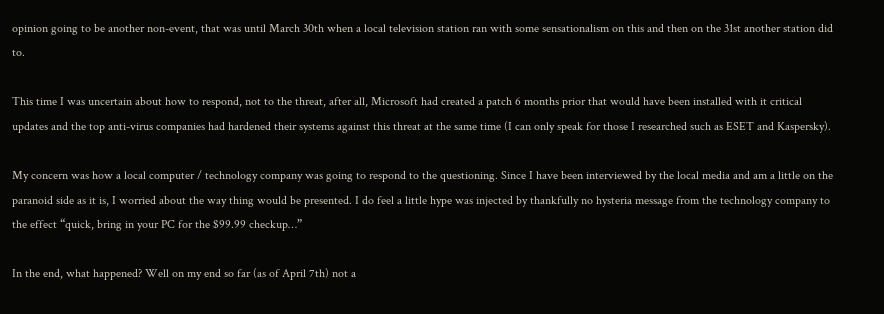opinion going to be another non-event, that was until March 30th when a local television station ran with some sensationalism on this and then on the 31st another station did to.

This time I was uncertain about how to respond, not to the threat, after all, Microsoft had created a patch 6 months prior that would have been installed with it critical updates and the top anti-virus companies had hardened their systems against this threat at the same time (I can only speak for those I researched such as ESET and Kaspersky).

My concern was how a local computer / technology company was going to respond to the questioning. Since I have been interviewed by the local media and am a little on the paranoid side as it is, I worried about the way thing would be presented. I do feel a little hype was injected by thankfully no hysteria message from the technology company to the effect “quick, bring in your PC for the $99.99 checkup…”

In the end, what happened? Well on my end so far (as of April 7th) not a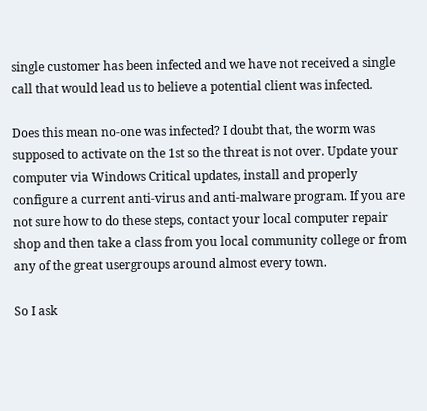single customer has been infected and we have not received a single call that would lead us to believe a potential client was infected.

Does this mean no-one was infected? I doubt that, the worm was supposed to activate on the 1st so the threat is not over. Update your computer via Windows Critical updates, install and properly configure a current anti-virus and anti-malware program. If you are not sure how to do these steps, contact your local computer repair shop and then take a class from you local community college or from any of the great usergroups around almost every town.

So I ask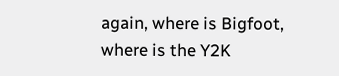again, where is Bigfoot, where is the Y2K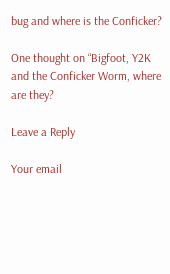bug and where is the Conficker?

One thought on “Bigfoot, Y2K and the Conficker Worm, where are they?

Leave a Reply

Your email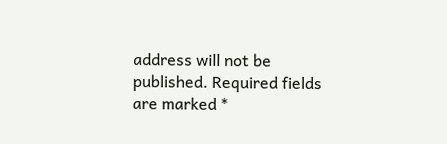address will not be published. Required fields are marked *